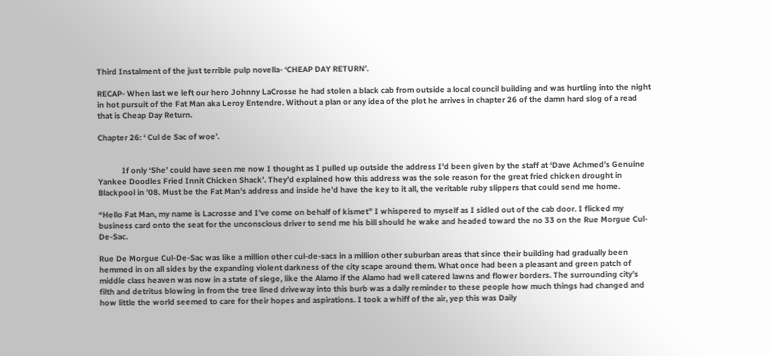Third Instalment of the just terrible pulp novella- ‘CHEAP DAY RETURN’.

RECAP- When last we left our hero Johnny LaCrosse he had stolen a black cab from outside a local council building and was hurtling into the night in hot pursuit of the Fat Man aka Leroy Entendre. Without a plan or any idea of the plot he arrives in chapter 26 of the damn hard slog of a read that is Cheap Day Return.

Chapter 26: ‘ Cul de Sac of woe’.


            If only ‘She’ could have seen me now I thought as I pulled up outside the address I’d been given by the staff at ‘Dave Achmed’s Genuine Yankee Doodles Fried Innit Chicken Shack’. They’d explained how this address was the sole reason for the great fried chicken drought in Blackpool in ’08. Must be the Fat Man’s address and inside he’d have the key to it all, the veritable ruby slippers that could send me home.

“Hello Fat Man, my name is Lacrosse and I’ve come on behalf of kismet” I whispered to myself as I sidled out of the cab door. I flicked my business card onto the seat for the unconscious driver to send me his bill should he wake and headed toward the no 33 on the Rue Morgue Cul-De-Sac.

Rue De Morgue Cul-De-Sac was like a million other cul-de-sacs in a million other suburban areas that since their building had gradually been hemmed in on all sides by the expanding violent darkness of the city scape around them. What once had been a pleasant and green patch of middle class heaven was now in a state of siege, like the Alamo if the Alamo had well catered lawns and flower borders. The surrounding city’s filth and detritus blowing in from the tree lined driveway into this burb was a daily reminder to these people how much things had changed and how little the world seemed to care for their hopes and aspirations. I took a whiff of the air, yep this was Daily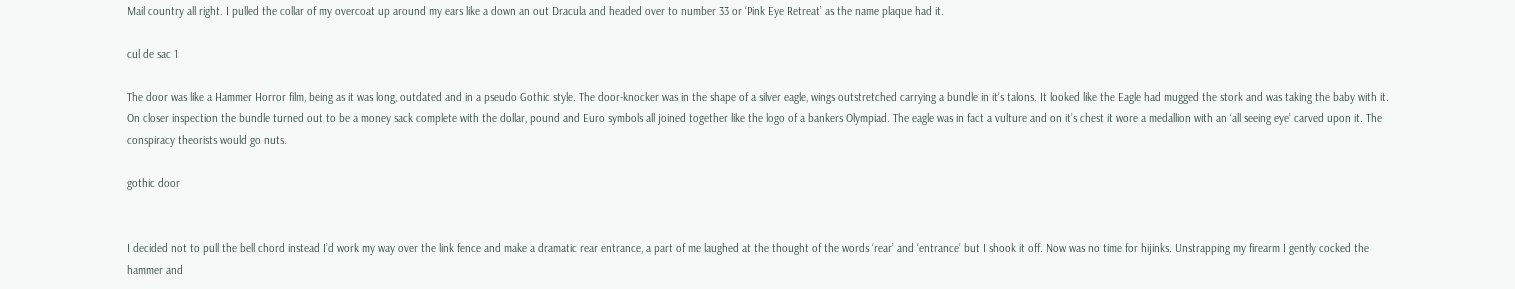Mail country all right. I pulled the collar of my overcoat up around my ears like a down an out Dracula and headed over to number 33 or ‘Pink Eye Retreat’ as the name plaque had it.

cul de sac 1

The door was like a Hammer Horror film, being as it was long, outdated and in a pseudo Gothic style. The door-knocker was in the shape of a silver eagle, wings outstretched carrying a bundle in it’s talons. It looked like the Eagle had mugged the stork and was taking the baby with it. On closer inspection the bundle turned out to be a money sack complete with the dollar, pound and Euro symbols all joined together like the logo of a bankers Olympiad. The eagle was in fact a vulture and on it’s chest it wore a medallion with an ‘all seeing eye’ carved upon it. The conspiracy theorists would go nuts.

gothic door


I decided not to pull the bell chord instead I’d work my way over the link fence and make a dramatic rear entrance, a part of me laughed at the thought of the words ‘rear’ and ‘entrance’ but I shook it off. Now was no time for hijinks. Unstrapping my firearm I gently cocked the hammer and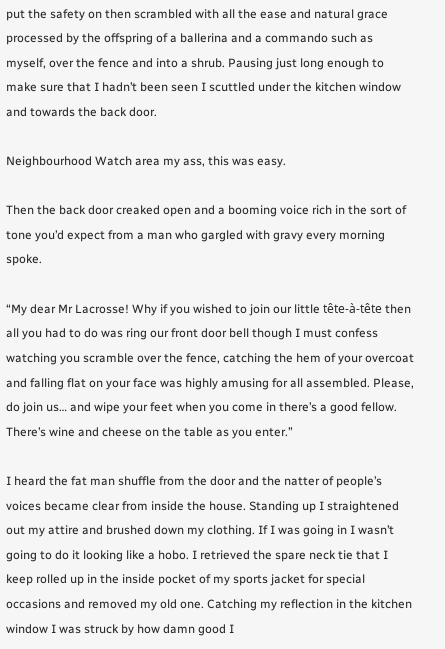put the safety on then scrambled with all the ease and natural grace processed by the offspring of a ballerina and a commando such as myself, over the fence and into a shrub. Pausing just long enough to make sure that I hadn’t been seen I scuttled under the kitchen window and towards the back door.

Neighbourhood Watch area my ass, this was easy.

Then the back door creaked open and a booming voice rich in the sort of tone you’d expect from a man who gargled with gravy every morning spoke.

“My dear Mr Lacrosse! Why if you wished to join our little tête-à-tête then all you had to do was ring our front door bell though I must confess watching you scramble over the fence, catching the hem of your overcoat and falling flat on your face was highly amusing for all assembled. Please, do join us… and wipe your feet when you come in there’s a good fellow. There’s wine and cheese on the table as you enter.”

I heard the fat man shuffle from the door and the natter of people’s voices became clear from inside the house. Standing up I straightened out my attire and brushed down my clothing. If I was going in I wasn’t going to do it looking like a hobo. I retrieved the spare neck tie that I keep rolled up in the inside pocket of my sports jacket for special occasions and removed my old one. Catching my reflection in the kitchen window I was struck by how damn good I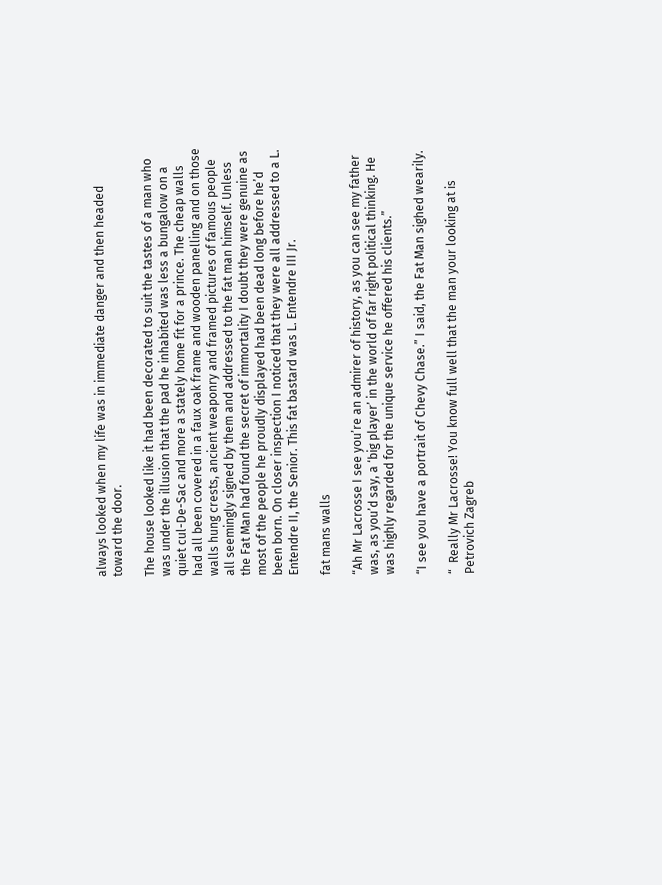always looked when my life was in immediate danger and then headed toward the door.

The house looked like it had been decorated to suit the tastes of a man who was under the illusion that the pad he inhabited was less a bungalow on a quiet cul-De-Sac and more a stately home fit for a prince. The cheap walls had all been covered in a faux oak frame and wooden panelling and on those walls hung crests, ancient weaponry and framed pictures of famous people all seemingly signed by them and addressed to the fat man himself. Unless the Fat Man had found the secret of immortality I doubt they were genuine as most of the people he proudly displayed had been dead long before he’d been born. On closer inspection I noticed that they were all addressed to a L. Entendre II, the Senior. This fat bastard was L. Entendre III Jr.

fat mans walls

“Ah Mr Lacrosse I see you’re an admirer of history, as you can see my father was, as you’d say, a ‘big player’ in the world of far right political thinking. He was highly regarded for the unique service he offered his clients.”

“I see you have a portrait of Chevy Chase.” I said, the Fat Man sighed wearily.

“  Really Mr Lacrosse! You know full well that the man your looking at is Petrovich Zagreb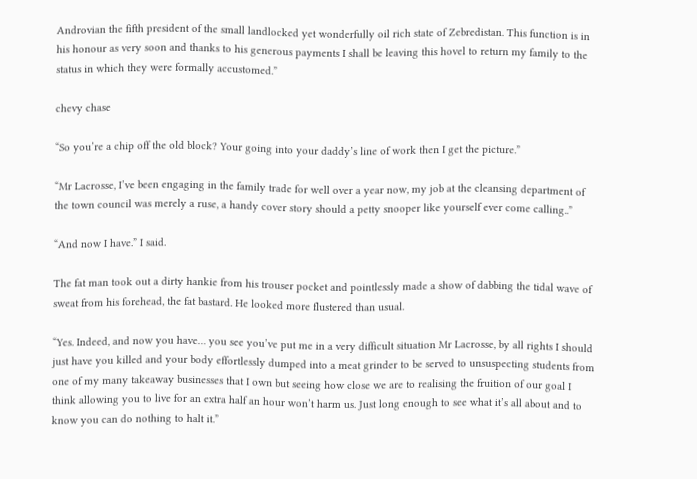Androvian the fifth president of the small landlocked yet wonderfully oil rich state of Zebredistan. This function is in his honour as very soon and thanks to his generous payments I shall be leaving this hovel to return my family to the status in which they were formally accustomed.”

chevy chase

“So you’re a chip off the old block? Your going into your daddy’s line of work then I get the picture.”

“Mr Lacrosse, I’ve been engaging in the family trade for well over a year now, my job at the cleansing department of the town council was merely a ruse, a handy cover story should a petty snooper like yourself ever come calling..”

“And now I have.” I said.

The fat man took out a dirty hankie from his trouser pocket and pointlessly made a show of dabbing the tidal wave of sweat from his forehead, the fat bastard. He looked more flustered than usual.

“Yes. Indeed, and now you have… you see you’ve put me in a very difficult situation Mr Lacrosse, by all rights I should just have you killed and your body effortlessly dumped into a meat grinder to be served to unsuspecting students from one of my many takeaway businesses that I own but seeing how close we are to realising the fruition of our goal I think allowing you to live for an extra half an hour won’t harm us. Just long enough to see what it’s all about and to know you can do nothing to halt it.”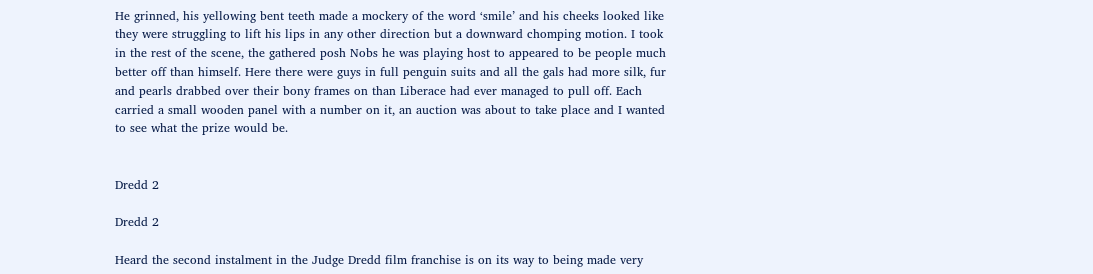He grinned, his yellowing bent teeth made a mockery of the word ‘smile’ and his cheeks looked like they were struggling to lift his lips in any other direction but a downward chomping motion. I took in the rest of the scene, the gathered posh Nobs he was playing host to appeared to be people much better off than himself. Here there were guys in full penguin suits and all the gals had more silk, fur and pearls drabbed over their bony frames on than Liberace had ever managed to pull off. Each carried a small wooden panel with a number on it, an auction was about to take place and I wanted to see what the prize would be.


Dredd 2

Dredd 2

Heard the second instalment in the Judge Dredd film franchise is on its way to being made very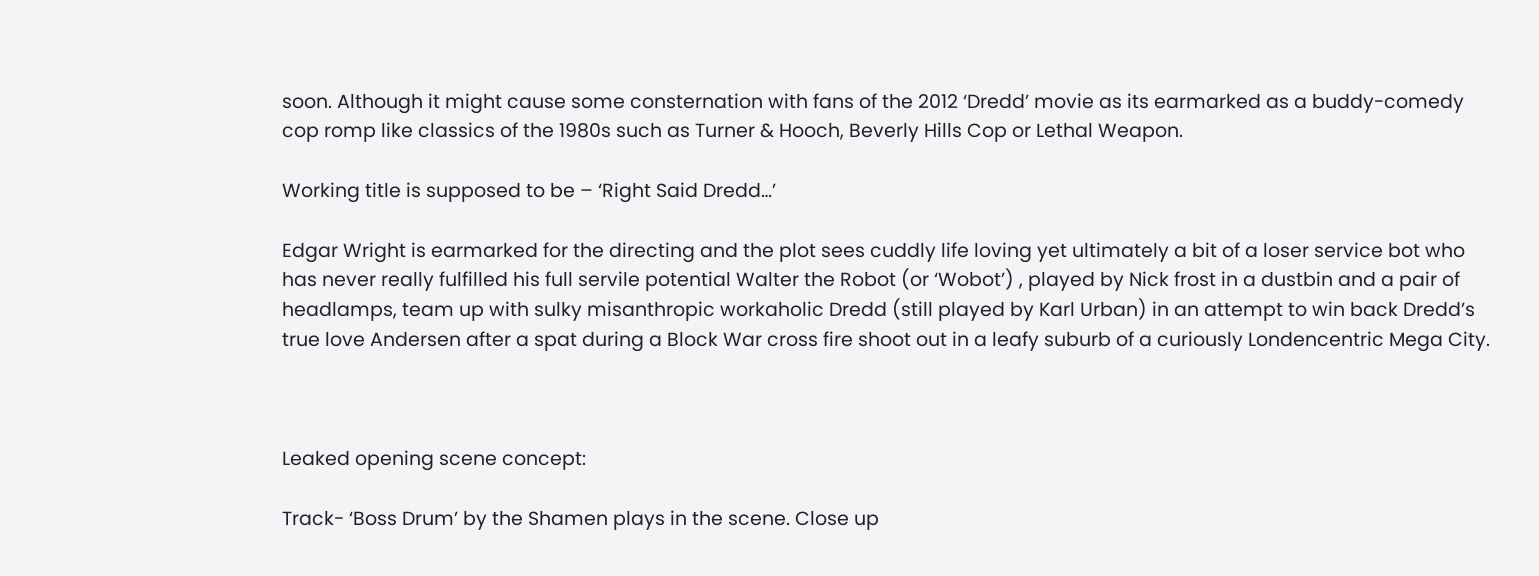soon. Although it might cause some consternation with fans of the 2012 ‘Dredd’ movie as its earmarked as a buddy-comedy cop romp like classics of the 1980s such as Turner & Hooch, Beverly Hills Cop or Lethal Weapon.

Working title is supposed to be – ‘Right Said Dredd…’

Edgar Wright is earmarked for the directing and the plot sees cuddly life loving yet ultimately a bit of a loser service bot who has never really fulfilled his full servile potential Walter the Robot (or ‘Wobot’) , played by Nick frost in a dustbin and a pair of headlamps, team up with sulky misanthropic workaholic Dredd (still played by Karl Urban) in an attempt to win back Dredd’s true love Andersen after a spat during a Block War cross fire shoot out in a leafy suburb of a curiously Londencentric Mega City.



Leaked opening scene concept:

Track- ‘Boss Drum’ by the Shamen plays in the scene. Close up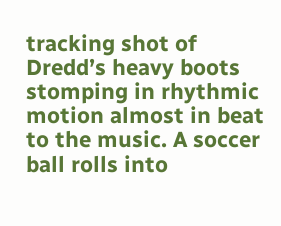tracking shot of Dredd’s heavy boots stomping in rhythmic motion almost in beat to the music. A soccer ball rolls into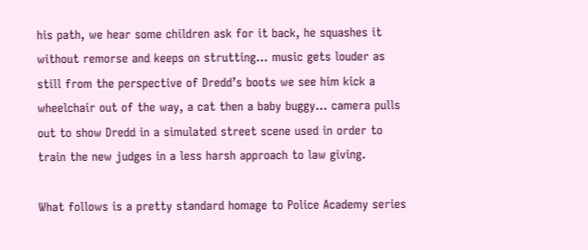his path, we hear some children ask for it back, he squashes it without remorse and keeps on strutting… music gets louder as still from the perspective of Dredd’s boots we see him kick a wheelchair out of the way, a cat then a baby buggy… camera pulls out to show Dredd in a simulated street scene used in order to train the new judges in a less harsh approach to law giving.

What follows is a pretty standard homage to Police Academy series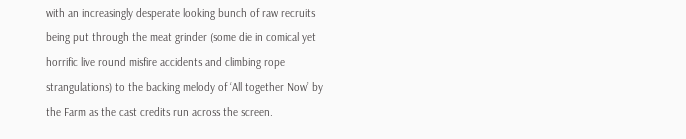with an increasingly desperate looking bunch of raw recruits being put through the meat grinder (some die in comical yet horrific live round misfire accidents and climbing rope strangulations) to the backing melody of ‘All together Now’ by the Farm as the cast credits run across the screen.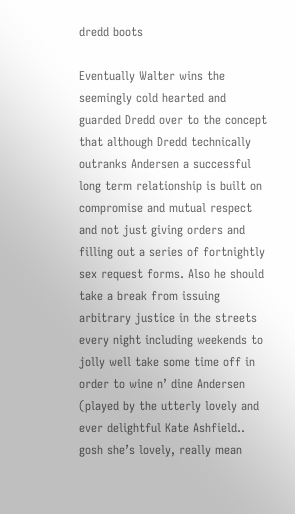dredd boots

Eventually Walter wins the seemingly cold hearted and guarded Dredd over to the concept that although Dredd technically outranks Andersen a successful long term relationship is built on compromise and mutual respect and not just giving orders and filling out a series of fortnightly sex request forms. Also he should take a break from issuing arbitrary justice in the streets every night including weekends to jolly well take some time off in order to wine n’ dine Andersen (played by the utterly lovely and ever delightful Kate Ashfield.. gosh she’s lovely, really mean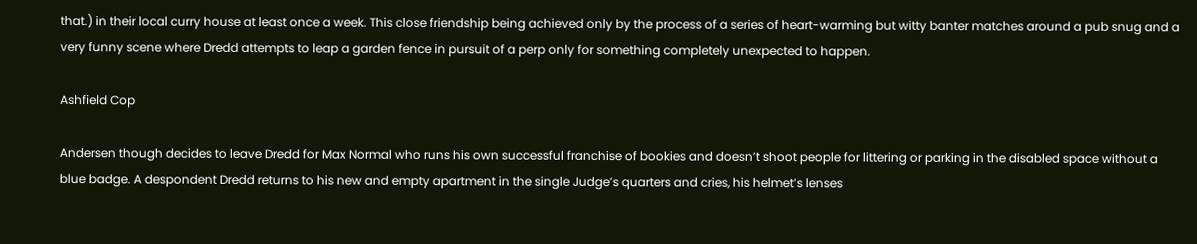that.) in their local curry house at least once a week. This close friendship being achieved only by the process of a series of heart-warming but witty banter matches around a pub snug and a very funny scene where Dredd attempts to leap a garden fence in pursuit of a perp only for something completely unexpected to happen.

Ashfield Cop

Andersen though decides to leave Dredd for Max Normal who runs his own successful franchise of bookies and doesn’t shoot people for littering or parking in the disabled space without a blue badge. A despondent Dredd returns to his new and empty apartment in the single Judge’s quarters and cries, his helmet’s lenses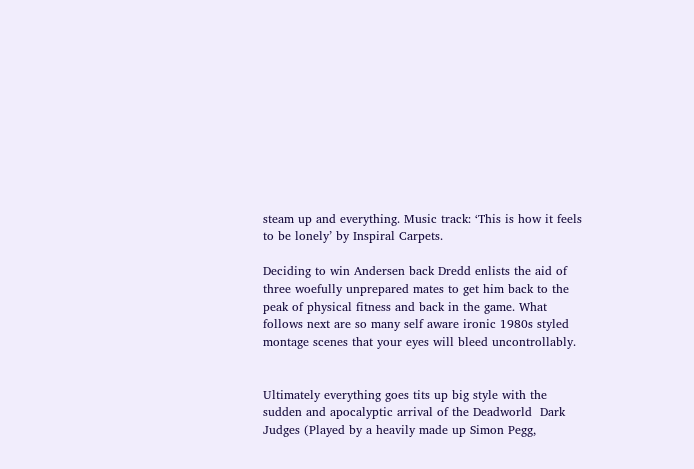steam up and everything. Music track: ‘This is how it feels to be lonely’ by Inspiral Carpets.

Deciding to win Andersen back Dredd enlists the aid of three woefully unprepared mates to get him back to the peak of physical fitness and back in the game. What follows next are so many self aware ironic 1980s styled montage scenes that your eyes will bleed uncontrollably.


Ultimately everything goes tits up big style with the sudden and apocalyptic arrival of the Deadworld  Dark Judges (Played by a heavily made up Simon Pegg,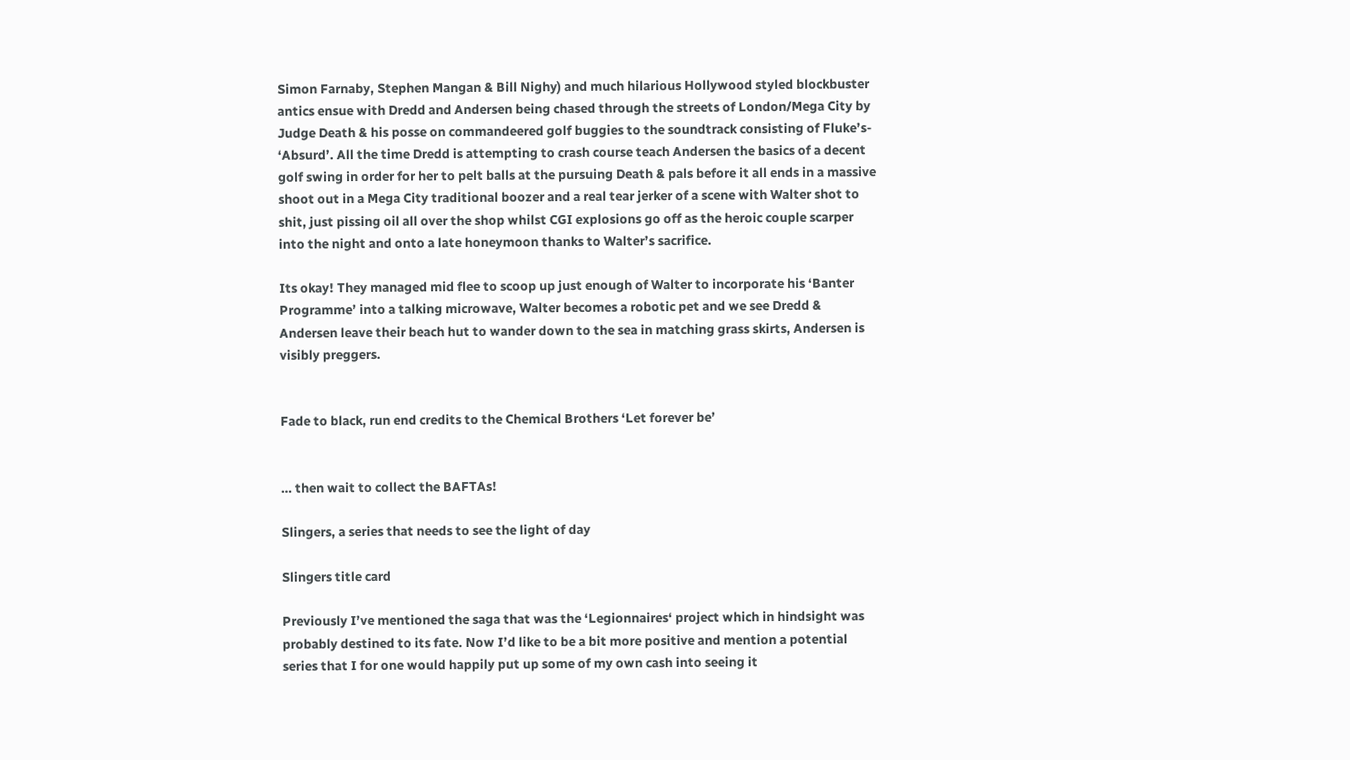Simon Farnaby, Stephen Mangan & Bill Nighy) and much hilarious Hollywood styled blockbuster antics ensue with Dredd and Andersen being chased through the streets of London/Mega City by Judge Death & his posse on commandeered golf buggies to the soundtrack consisting of Fluke’s- ‘Absurd’. All the time Dredd is attempting to crash course teach Andersen the basics of a decent golf swing in order for her to pelt balls at the pursuing Death & pals before it all ends in a massive shoot out in a Mega City traditional boozer and a real tear jerker of a scene with Walter shot to shit, just pissing oil all over the shop whilst CGI explosions go off as the heroic couple scarper into the night and onto a late honeymoon thanks to Walter’s sacrifice.

Its okay! They managed mid flee to scoop up just enough of Walter to incorporate his ‘Banter Programme’ into a talking microwave, Walter becomes a robotic pet and we see Dredd & Andersen leave their beach hut to wander down to the sea in matching grass skirts, Andersen is visibly preggers.


Fade to black, run end credits to the Chemical Brothers ‘Let forever be’


… then wait to collect the BAFTAs!

Slingers, a series that needs to see the light of day

Slingers title card

Previously I’ve mentioned the saga that was the ‘Legionnaires‘ project which in hindsight was probably destined to its fate. Now I’d like to be a bit more positive and mention a potential series that I for one would happily put up some of my own cash into seeing it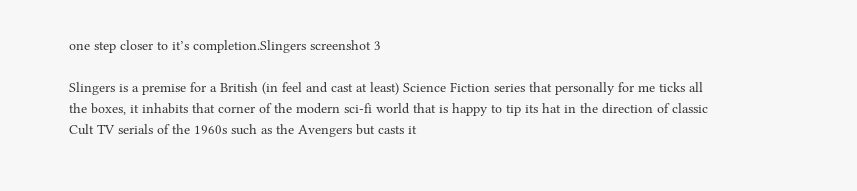one step closer to it’s completion.Slingers screenshot 3

Slingers is a premise for a British (in feel and cast at least) Science Fiction series that personally for me ticks all the boxes, it inhabits that corner of the modern sci-fi world that is happy to tip its hat in the direction of classic Cult TV serials of the 1960s such as the Avengers but casts it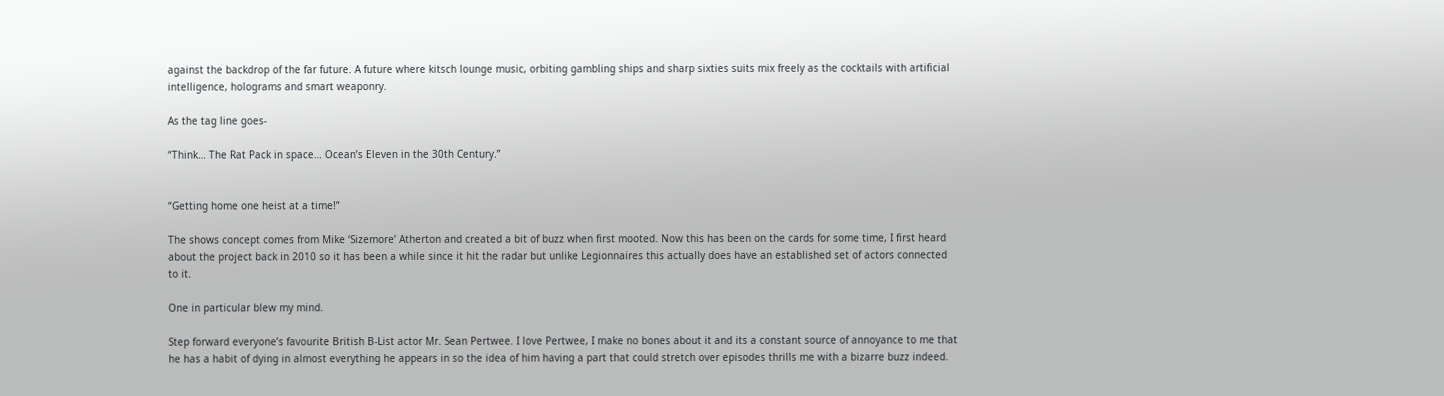against the backdrop of the far future. A future where kitsch lounge music, orbiting gambling ships and sharp sixties suits mix freely as the cocktails with artificial intelligence, holograms and smart weaponry.

As the tag line goes-

“Think… The Rat Pack in space… Ocean’s Eleven in the 30th Century.”


“Getting home one heist at a time!”

The shows concept comes from Mike ‘Sizemore’ Atherton and created a bit of buzz when first mooted. Now this has been on the cards for some time, I first heard about the project back in 2010 so it has been a while since it hit the radar but unlike Legionnaires this actually does have an established set of actors connected to it.

One in particular blew my mind.

Step forward everyone’s favourite British B-List actor Mr. Sean Pertwee. I love Pertwee, I make no bones about it and its a constant source of annoyance to me that he has a habit of dying in almost everything he appears in so the idea of him having a part that could stretch over episodes thrills me with a bizarre buzz indeed.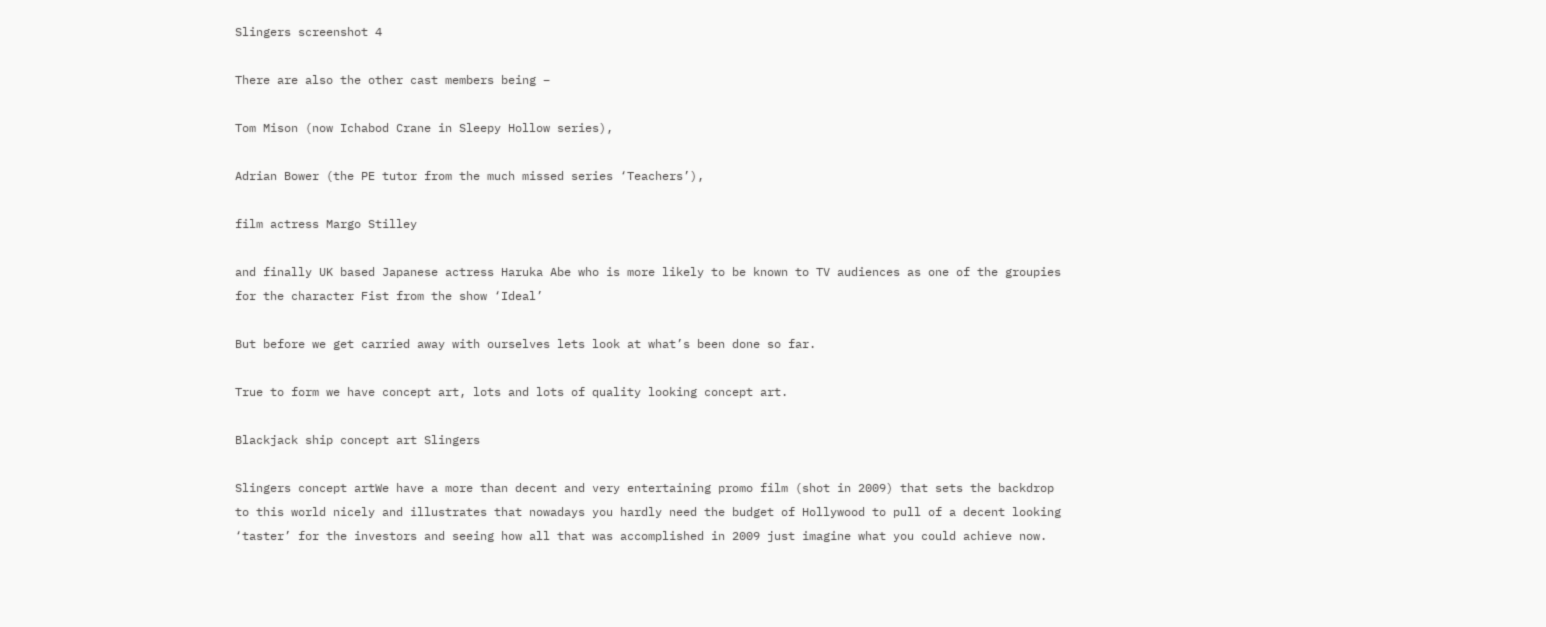Slingers screenshot 4

There are also the other cast members being –

Tom Mison (now Ichabod Crane in Sleepy Hollow series),

Adrian Bower (the PE tutor from the much missed series ‘Teachers’),

film actress Margo Stilley

and finally UK based Japanese actress Haruka Abe who is more likely to be known to TV audiences as one of the groupies for the character Fist from the show ‘Ideal’

But before we get carried away with ourselves lets look at what’s been done so far.

True to form we have concept art, lots and lots of quality looking concept art.

Blackjack ship concept art Slingers

Slingers concept artWe have a more than decent and very entertaining promo film (shot in 2009) that sets the backdrop to this world nicely and illustrates that nowadays you hardly need the budget of Hollywood to pull of a decent looking ‘taster’ for the investors and seeing how all that was accomplished in 2009 just imagine what you could achieve now.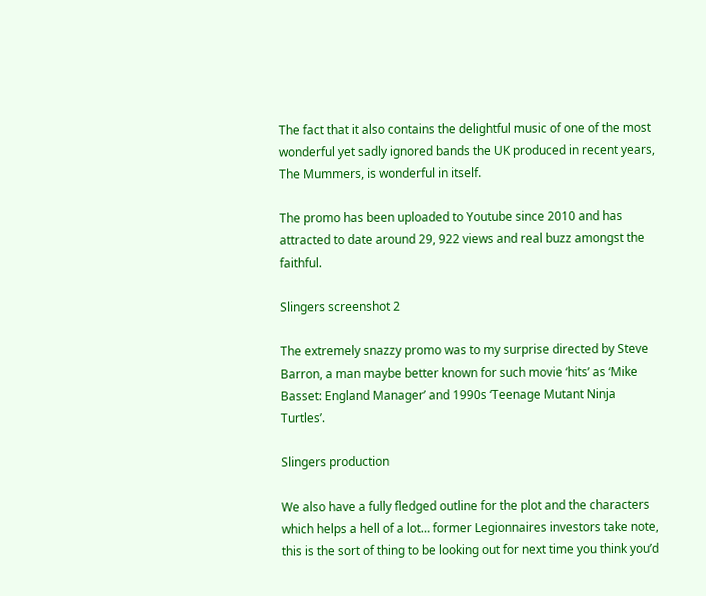The fact that it also contains the delightful music of one of the most wonderful yet sadly ignored bands the UK produced in recent years, The Mummers, is wonderful in itself.

The promo has been uploaded to Youtube since 2010 and has attracted to date around 29, 922 views and real buzz amongst the faithful.

Slingers screenshot 2

The extremely snazzy promo was to my surprise directed by Steve Barron, a man maybe better known for such movie ‘hits’ as ‘Mike Basset: England Manager’ and 1990s ‘Teenage Mutant Ninja Turtles’.

Slingers production

We also have a fully fledged outline for the plot and the characters which helps a hell of a lot… former Legionnaires investors take note, this is the sort of thing to be looking out for next time you think you’d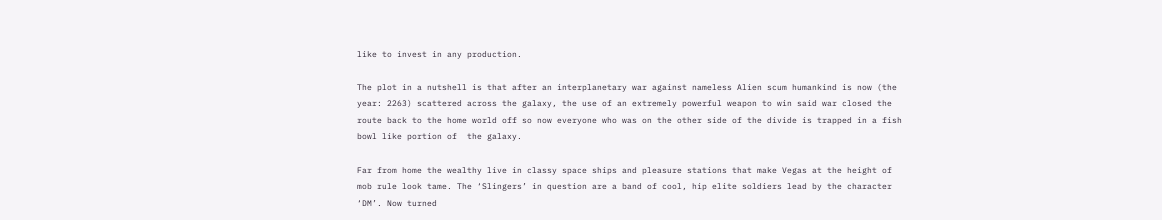like to invest in any production.

The plot in a nutshell is that after an interplanetary war against nameless Alien scum humankind is now (the year: 2263) scattered across the galaxy, the use of an extremely powerful weapon to win said war closed the route back to the home world off so now everyone who was on the other side of the divide is trapped in a fish bowl like portion of  the galaxy.

Far from home the wealthy live in classy space ships and pleasure stations that make Vegas at the height of mob rule look tame. The ‘Slingers’ in question are a band of cool, hip elite soldiers lead by the character ‘DM’. Now turned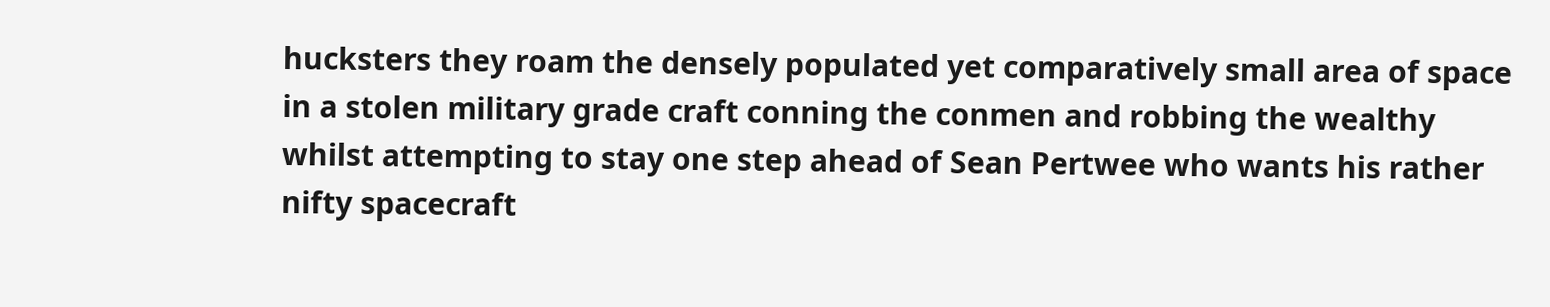hucksters they roam the densely populated yet comparatively small area of space in a stolen military grade craft conning the conmen and robbing the wealthy whilst attempting to stay one step ahead of Sean Pertwee who wants his rather nifty spacecraft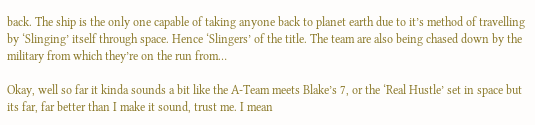back. The ship is the only one capable of taking anyone back to planet earth due to it’s method of travelling by ‘Slinging’ itself through space. Hence ‘Slingers’ of the title. The team are also being chased down by the military from which they’re on the run from…

Okay, well so far it kinda sounds a bit like the A-Team meets Blake’s 7, or the ‘Real Hustle’ set in space but its far, far better than I make it sound, trust me. I mean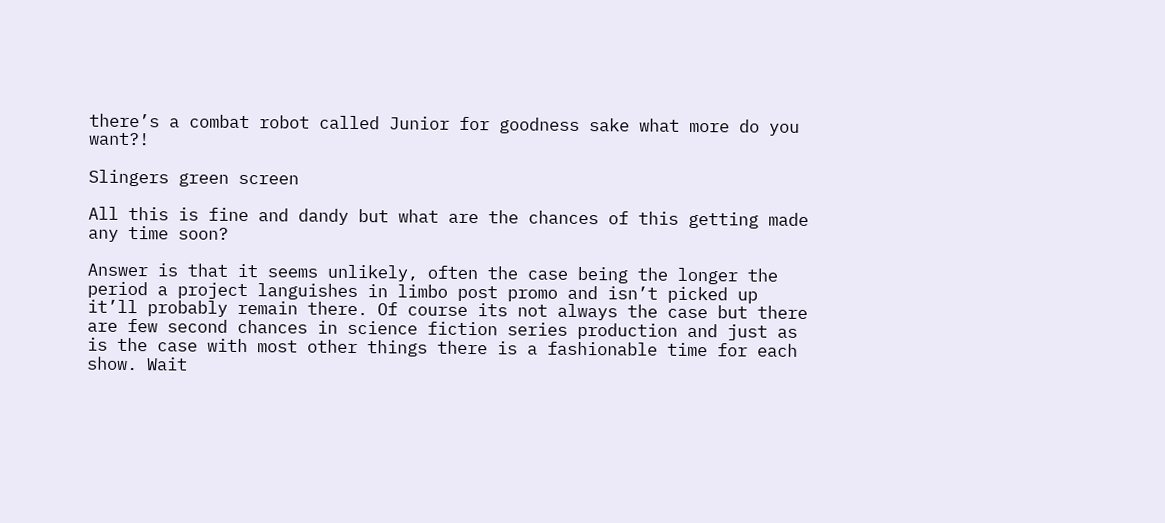there’s a combat robot called Junior for goodness sake what more do you want?!

Slingers green screen

All this is fine and dandy but what are the chances of this getting made any time soon?

Answer is that it seems unlikely, often the case being the longer the period a project languishes in limbo post promo and isn’t picked up it’ll probably remain there. Of course its not always the case but there are few second chances in science fiction series production and just as is the case with most other things there is a fashionable time for each show. Wait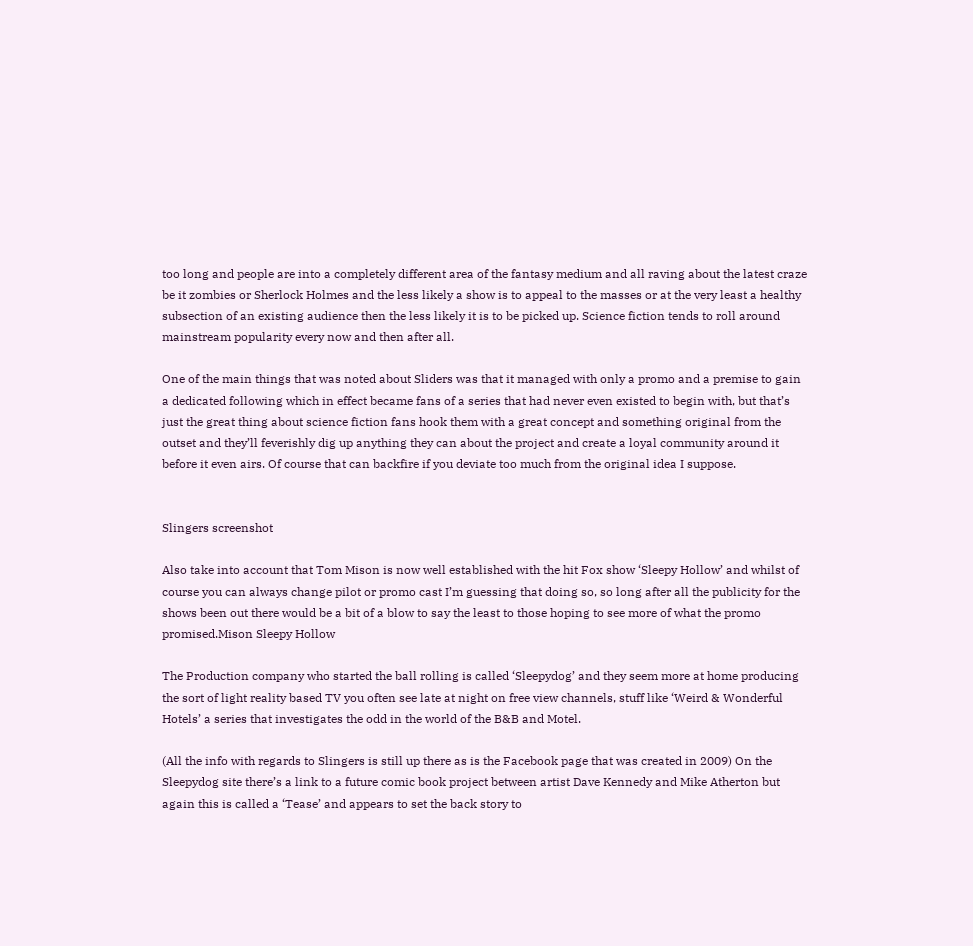too long and people are into a completely different area of the fantasy medium and all raving about the latest craze be it zombies or Sherlock Holmes and the less likely a show is to appeal to the masses or at the very least a healthy subsection of an existing audience then the less likely it is to be picked up. Science fiction tends to roll around mainstream popularity every now and then after all.

One of the main things that was noted about Sliders was that it managed with only a promo and a premise to gain a dedicated following which in effect became fans of a series that had never even existed to begin with, but that’s just the great thing about science fiction fans hook them with a great concept and something original from the outset and they’ll feverishly dig up anything they can about the project and create a loyal community around it before it even airs. Of course that can backfire if you deviate too much from the original idea I suppose.


Slingers screenshot

Also take into account that Tom Mison is now well established with the hit Fox show ‘Sleepy Hollow’ and whilst of course you can always change pilot or promo cast I’m guessing that doing so, so long after all the publicity for the shows been out there would be a bit of a blow to say the least to those hoping to see more of what the promo promised.Mison Sleepy Hollow

The Production company who started the ball rolling is called ‘Sleepydog’ and they seem more at home producing the sort of light reality based TV you often see late at night on free view channels, stuff like ‘Weird & Wonderful Hotels’ a series that investigates the odd in the world of the B&B and Motel.

(All the info with regards to Slingers is still up there as is the Facebook page that was created in 2009) On the Sleepydog site there’s a link to a future comic book project between artist Dave Kennedy and Mike Atherton but again this is called a ‘Tease’ and appears to set the back story to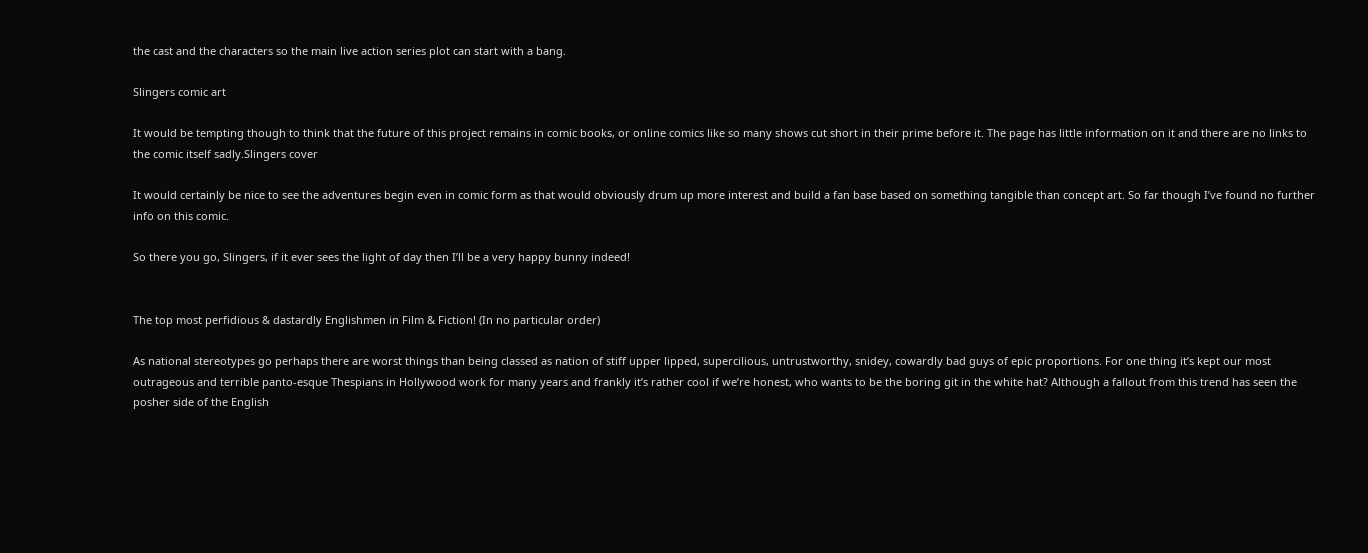the cast and the characters so the main live action series plot can start with a bang.

Slingers comic art

It would be tempting though to think that the future of this project remains in comic books, or online comics like so many shows cut short in their prime before it. The page has little information on it and there are no links to the comic itself sadly.Slingers cover

It would certainly be nice to see the adventures begin even in comic form as that would obviously drum up more interest and build a fan base based on something tangible than concept art. So far though I’ve found no further info on this comic.

So there you go, Slingers, if it ever sees the light of day then I’ll be a very happy bunny indeed!


The top most perfidious & dastardly Englishmen in Film & Fiction! (In no particular order)

As national stereotypes go perhaps there are worst things than being classed as nation of stiff upper lipped, supercilious, untrustworthy, snidey, cowardly bad guys of epic proportions. For one thing it’s kept our most outrageous and terrible panto-esque Thespians in Hollywood work for many years and frankly it’s rather cool if we’re honest, who wants to be the boring git in the white hat? Although a fallout from this trend has seen the posher side of the English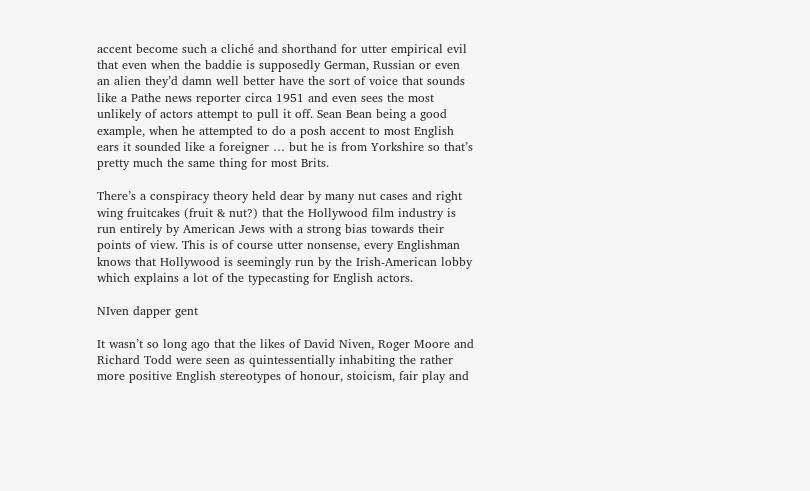accent become such a cliché and shorthand for utter empirical evil that even when the baddie is supposedly German, Russian or even an alien they’d damn well better have the sort of voice that sounds like a Pathe news reporter circa 1951 and even sees the most unlikely of actors attempt to pull it off. Sean Bean being a good example, when he attempted to do a posh accent to most English ears it sounded like a foreigner … but he is from Yorkshire so that’s pretty much the same thing for most Brits.

There’s a conspiracy theory held dear by many nut cases and right wing fruitcakes (fruit & nut?) that the Hollywood film industry is run entirely by American Jews with a strong bias towards their points of view. This is of course utter nonsense, every Englishman knows that Hollywood is seemingly run by the Irish-American lobby which explains a lot of the typecasting for English actors.

NIven dapper gent

It wasn’t so long ago that the likes of David Niven, Roger Moore and Richard Todd were seen as quintessentially inhabiting the rather more positive English stereotypes of honour, stoicism, fair play and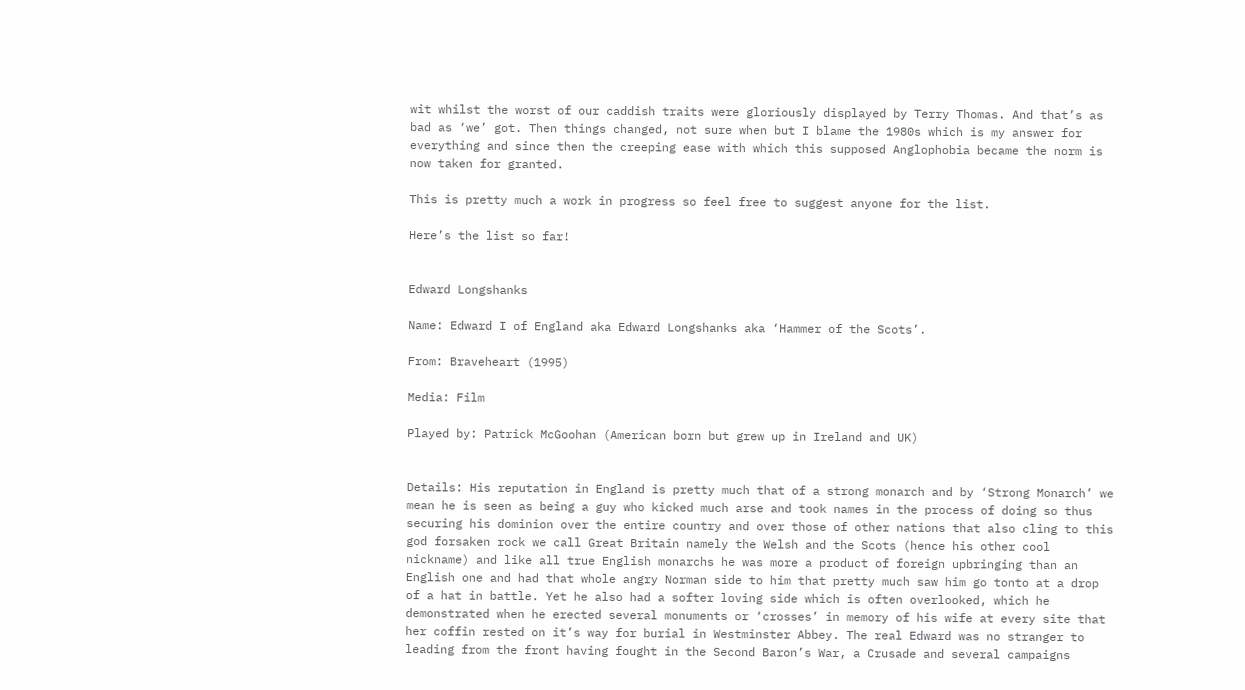wit whilst the worst of our caddish traits were gloriously displayed by Terry Thomas. And that’s as bad as ‘we’ got. Then things changed, not sure when but I blame the 1980s which is my answer for everything and since then the creeping ease with which this supposed Anglophobia became the norm is now taken for granted.

This is pretty much a work in progress so feel free to suggest anyone for the list.

Here’s the list so far!


Edward Longshanks

Name: Edward I of England aka Edward Longshanks aka ‘Hammer of the Scots’.

From: Braveheart (1995)

Media: Film

Played by: Patrick McGoohan (American born but grew up in Ireland and UK)


Details: His reputation in England is pretty much that of a strong monarch and by ‘Strong Monarch’ we mean he is seen as being a guy who kicked much arse and took names in the process of doing so thus securing his dominion over the entire country and over those of other nations that also cling to this god forsaken rock we call Great Britain namely the Welsh and the Scots (hence his other cool nickname) and like all true English monarchs he was more a product of foreign upbringing than an English one and had that whole angry Norman side to him that pretty much saw him go tonto at a drop of a hat in battle. Yet he also had a softer loving side which is often overlooked, which he demonstrated when he erected several monuments or ‘crosses’ in memory of his wife at every site that her coffin rested on it’s way for burial in Westminster Abbey. The real Edward was no stranger to leading from the front having fought in the Second Baron’s War, a Crusade and several campaigns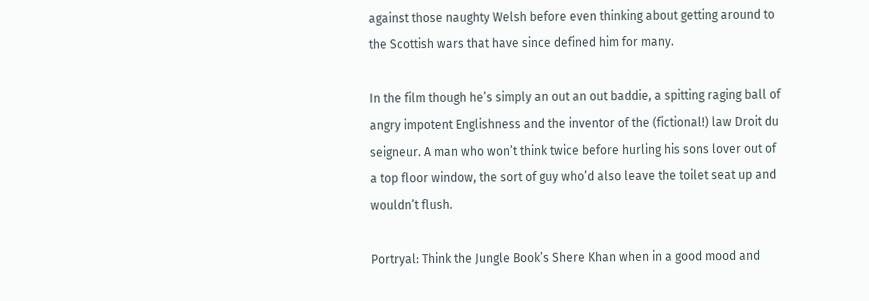against those naughty Welsh before even thinking about getting around to the Scottish wars that have since defined him for many.

In the film though he’s simply an out an out baddie, a spitting raging ball of angry impotent Englishness and the inventor of the (fictional!) law Droit du seigneur. A man who won’t think twice before hurling his sons lover out of a top floor window, the sort of guy who’d also leave the toilet seat up and wouldn’t flush.

Portryal: Think the Jungle Book’s Shere Khan when in a good mood and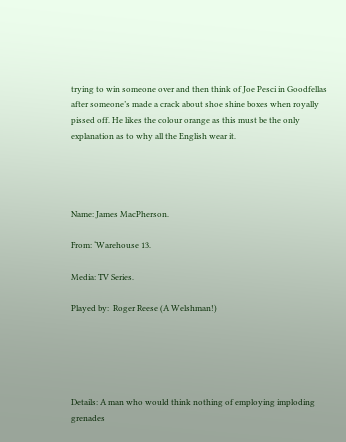trying to win someone over and then think of Joe Pesci in Goodfellas after someone’s made a crack about shoe shine boxes when royally pissed off. He likes the colour orange as this must be the only explanation as to why all the English wear it.




Name: James MacPherson.

From: ‘Warehouse 13.

Media: TV Series.

Played by:  Roger Reese (A Welshman!)





Details: A man who would think nothing of employing imploding grenades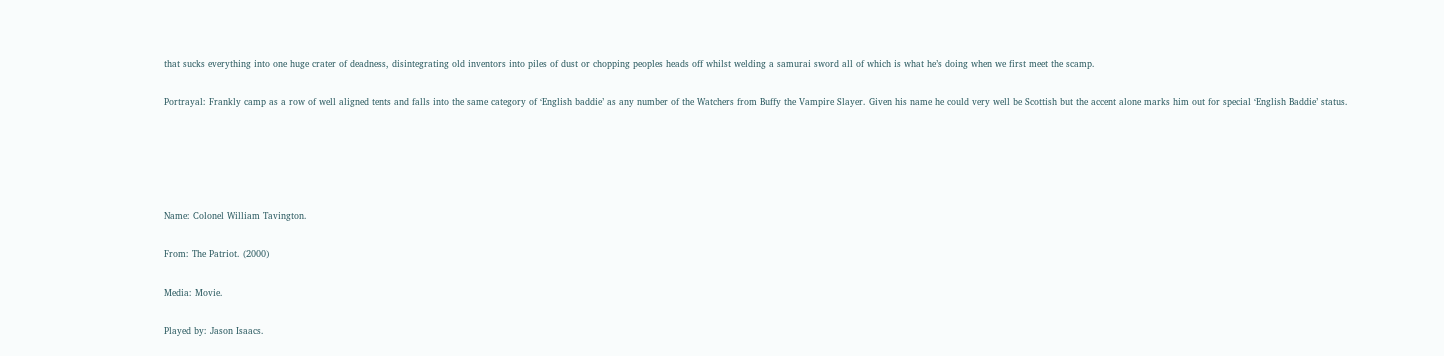that sucks everything into one huge crater of deadness, disintegrating old inventors into piles of dust or chopping peoples heads off whilst welding a samurai sword all of which is what he’s doing when we first meet the scamp.

Portrayal: Frankly camp as a row of well aligned tents and falls into the same category of ‘English baddie’ as any number of the Watchers from Buffy the Vampire Slayer. Given his name he could very well be Scottish but the accent alone marks him out for special ‘English Baddie’ status.





Name: Colonel William Tavington.

From: The Patriot. (2000)

Media: Movie.

Played by: Jason Isaacs.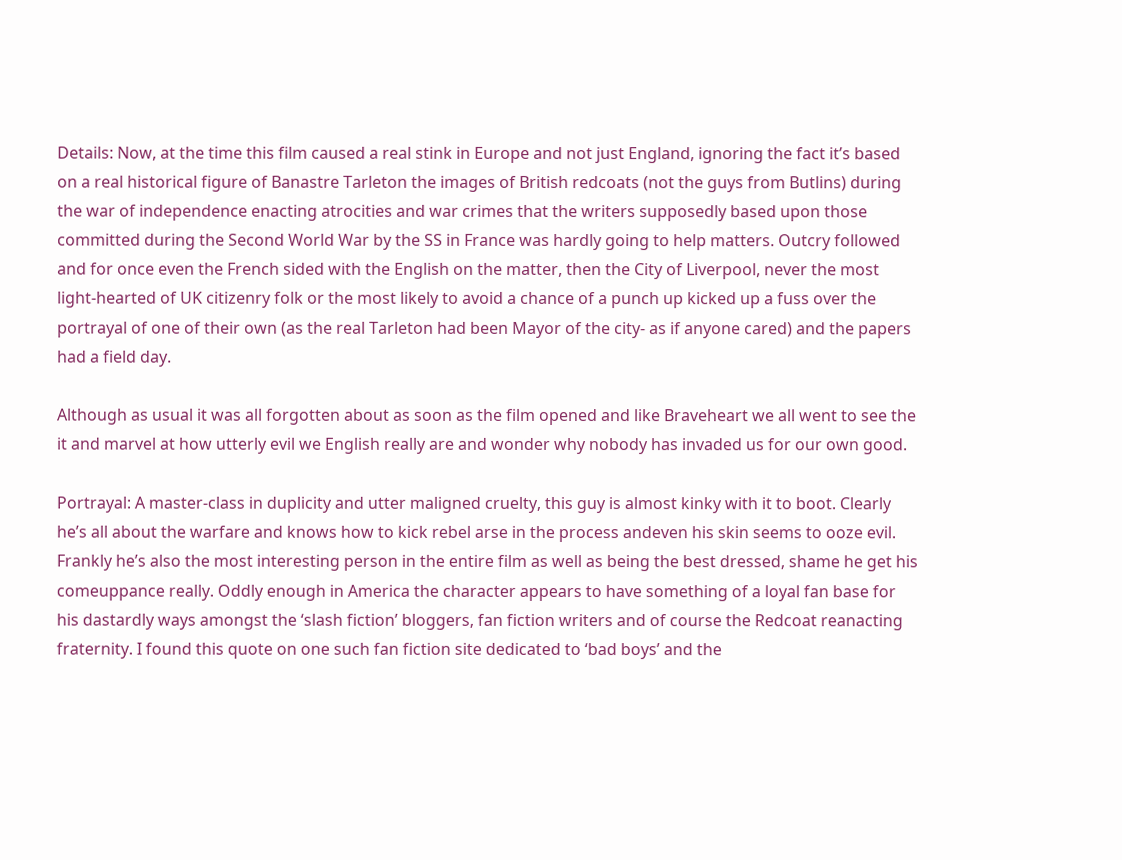Details: Now, at the time this film caused a real stink in Europe and not just England, ignoring the fact it’s based on a real historical figure of Banastre Tarleton the images of British redcoats (not the guys from Butlins) during the war of independence enacting atrocities and war crimes that the writers supposedly based upon those committed during the Second World War by the SS in France was hardly going to help matters. Outcry followed and for once even the French sided with the English on the matter, then the City of Liverpool, never the most light-hearted of UK citizenry folk or the most likely to avoid a chance of a punch up kicked up a fuss over the portrayal of one of their own (as the real Tarleton had been Mayor of the city- as if anyone cared) and the papers had a field day.

Although as usual it was all forgotten about as soon as the film opened and like Braveheart we all went to see the it and marvel at how utterly evil we English really are and wonder why nobody has invaded us for our own good.

Portrayal: A master-class in duplicity and utter maligned cruelty, this guy is almost kinky with it to boot. Clearly he’s all about the warfare and knows how to kick rebel arse in the process andeven his skin seems to ooze evil. Frankly he’s also the most interesting person in the entire film as well as being the best dressed, shame he get his comeuppance really. Oddly enough in America the character appears to have something of a loyal fan base for his dastardly ways amongst the ‘slash fiction’ bloggers, fan fiction writers and of course the Redcoat reanacting fraternity. I found this quote on one such fan fiction site dedicated to ‘bad boys’ and the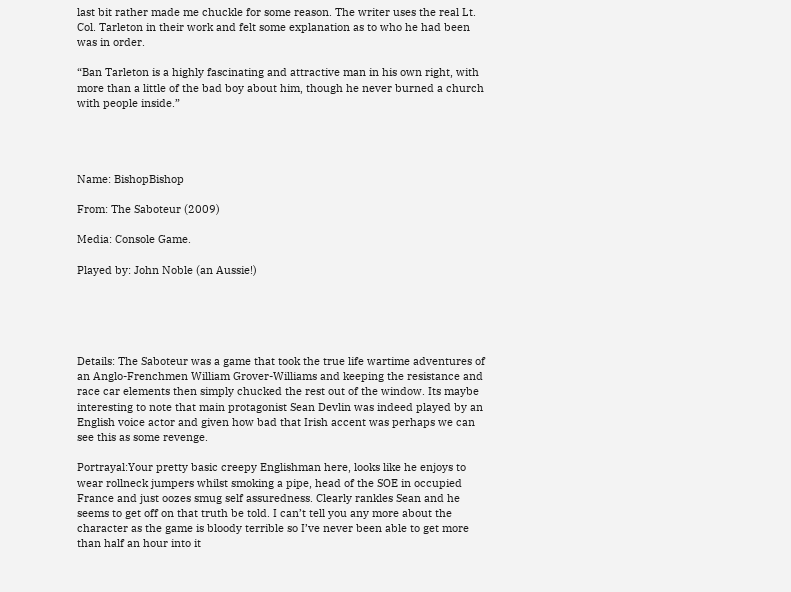last bit rather made me chuckle for some reason. The writer uses the real Lt. Col. Tarleton in their work and felt some explanation as to who he had been was in order.

“Ban Tarleton is a highly fascinating and attractive man in his own right, with more than a little of the bad boy about him, though he never burned a church with people inside.”




Name: BishopBishop

From: The Saboteur (2009)

Media: Console Game.

Played by: John Noble (an Aussie!)





Details: The Saboteur was a game that took the true life wartime adventures of an Anglo-Frenchmen William Grover-Williams and keeping the resistance and race car elements then simply chucked the rest out of the window. Its maybe interesting to note that main protagonist Sean Devlin was indeed played by an English voice actor and given how bad that Irish accent was perhaps we can see this as some revenge.

Portrayal:Your pretty basic creepy Englishman here, looks like he enjoys to wear rollneck jumpers whilst smoking a pipe, head of the SOE in occupied France and just oozes smug self assuredness. Clearly rankles Sean and he seems to get off on that truth be told. I can’t tell you any more about the character as the game is bloody terrible so I’ve never been able to get more than half an hour into it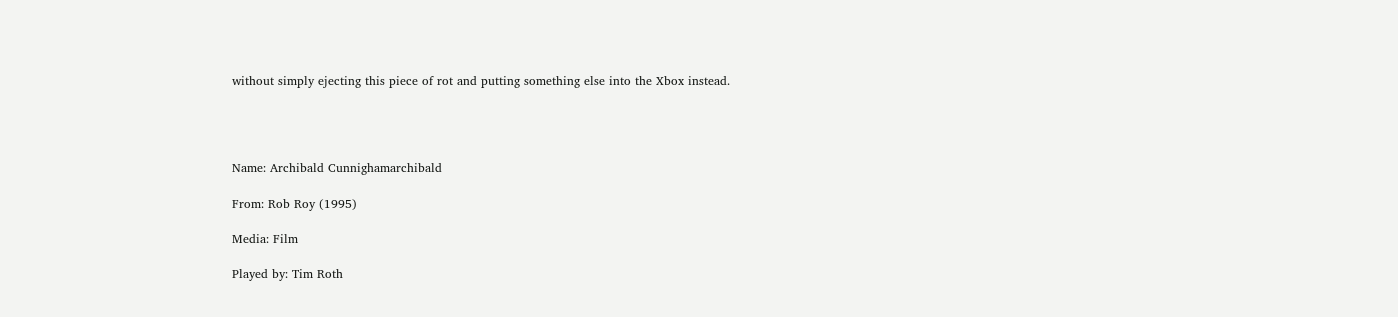without simply ejecting this piece of rot and putting something else into the Xbox instead.




Name: Archibald Cunnighamarchibald

From: Rob Roy (1995)

Media: Film

Played by: Tim Roth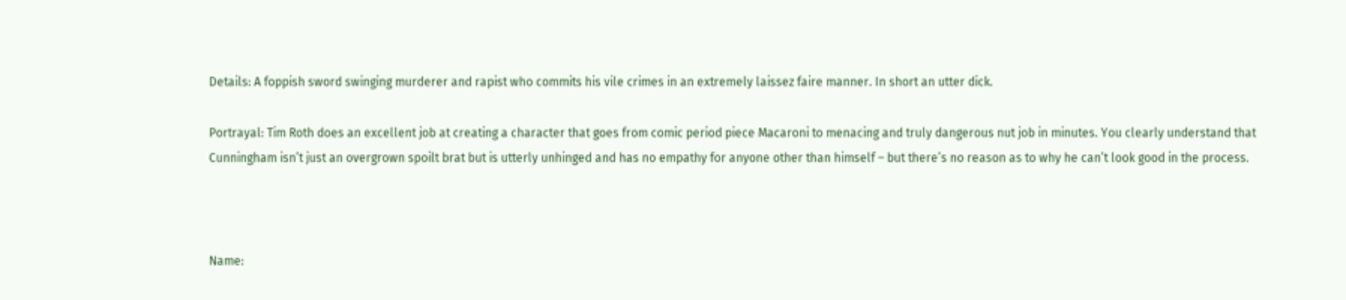Details: A foppish sword swinging murderer and rapist who commits his vile crimes in an extremely laissez faire manner. In short an utter dick.

Portrayal: Tim Roth does an excellent job at creating a character that goes from comic period piece Macaroni to menacing and truly dangerous nut job in minutes. You clearly understand that Cunningham isn’t just an overgrown spoilt brat but is utterly unhinged and has no empathy for anyone other than himself – but there’s no reason as to why he can’t look good in the process.



Name: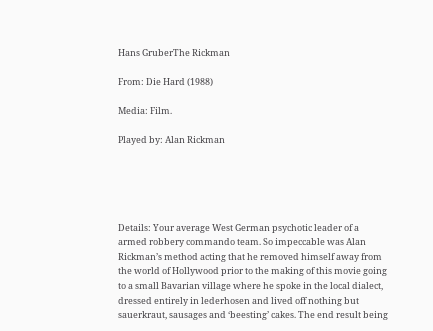Hans GruberThe Rickman

From: Die Hard (1988)

Media: Film.

Played by: Alan Rickman





Details: Your average West German psychotic leader of a armed robbery commando team. So impeccable was Alan Rickman’s method acting that he removed himself away from the world of Hollywood prior to the making of this movie going to a small Bavarian village where he spoke in the local dialect, dressed entirely in lederhosen and lived off nothing but sauerkraut, sausages and ‘beesting’ cakes. The end result being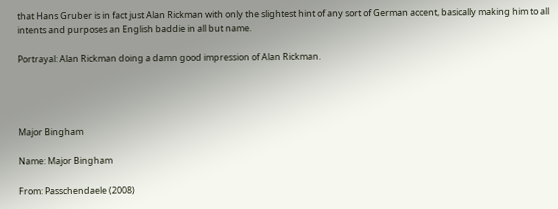that Hans Gruber is in fact just Alan Rickman with only the slightest hint of any sort of German accent, basically making him to all intents and purposes an English baddie in all but name.

Portrayal: Alan Rickman doing a damn good impression of Alan Rickman.




Major Bingham

Name: Major Bingham

From: Passchendaele (2008)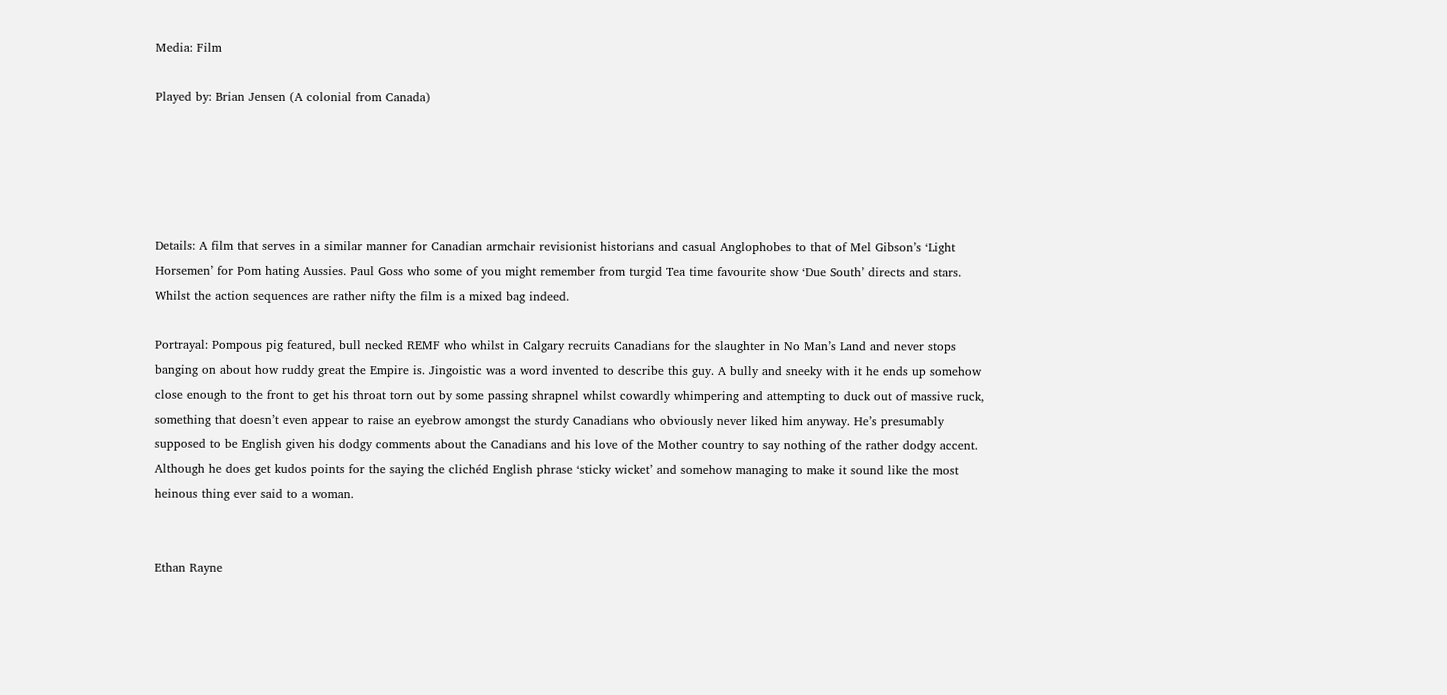Media: Film

Played by: Brian Jensen (A colonial from Canada)





Details: A film that serves in a similar manner for Canadian armchair revisionist historians and casual Anglophobes to that of Mel Gibson’s ‘Light Horsemen’ for Pom hating Aussies. Paul Goss who some of you might remember from turgid Tea time favourite show ‘Due South’ directs and stars. Whilst the action sequences are rather nifty the film is a mixed bag indeed.

Portrayal: Pompous pig featured, bull necked REMF who whilst in Calgary recruits Canadians for the slaughter in No Man’s Land and never stops banging on about how ruddy great the Empire is. Jingoistic was a word invented to describe this guy. A bully and sneeky with it he ends up somehow close enough to the front to get his throat torn out by some passing shrapnel whilst cowardly whimpering and attempting to duck out of massive ruck, something that doesn’t even appear to raise an eyebrow amongst the sturdy Canadians who obviously never liked him anyway. He’s presumably supposed to be English given his dodgy comments about the Canadians and his love of the Mother country to say nothing of the rather dodgy accent. Although he does get kudos points for the saying the clichéd English phrase ‘sticky wicket’ and somehow managing to make it sound like the most heinous thing ever said to a woman.


Ethan Rayne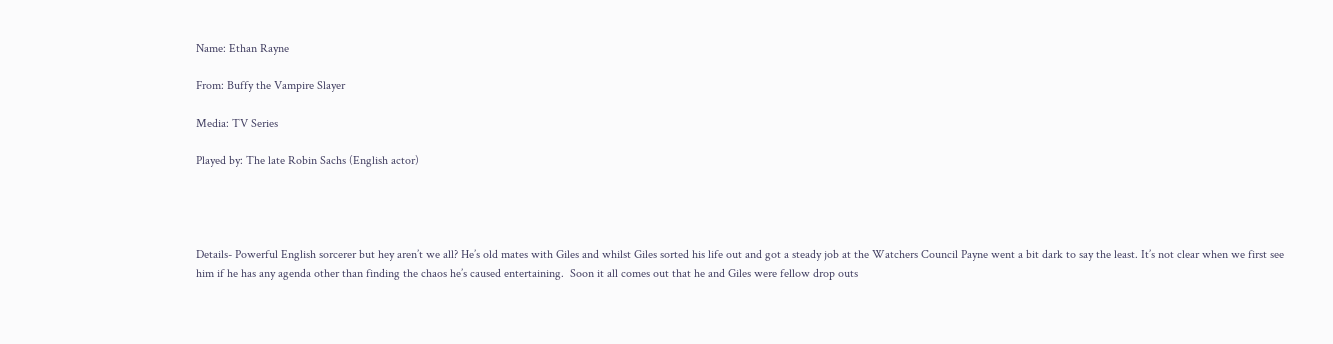Name: Ethan Rayne

From: Buffy the Vampire Slayer

Media: TV Series

Played by: The late Robin Sachs (English actor)




Details- Powerful English sorcerer but hey aren’t we all? He’s old mates with Giles and whilst Giles sorted his life out and got a steady job at the Watchers Council Payne went a bit dark to say the least. It’s not clear when we first see him if he has any agenda other than finding the chaos he’s caused entertaining.  Soon it all comes out that he and Giles were fellow drop outs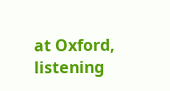at Oxford, listening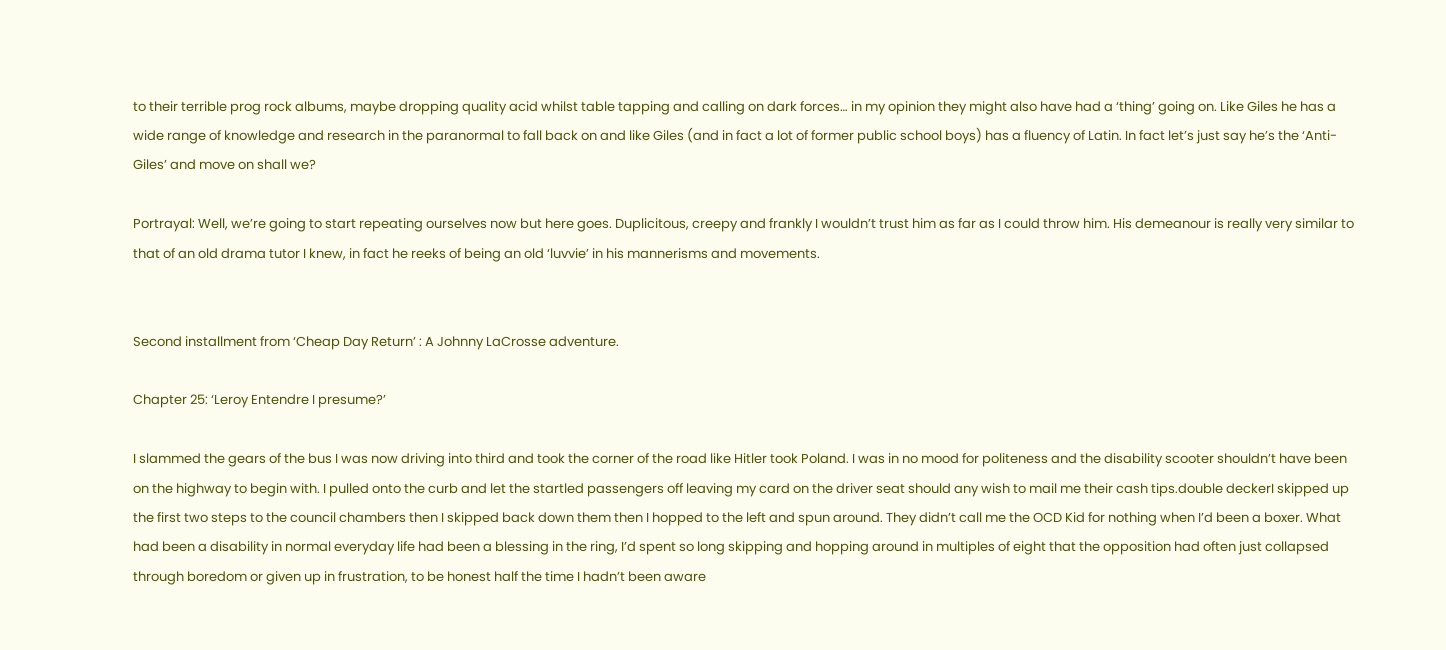to their terrible prog rock albums, maybe dropping quality acid whilst table tapping and calling on dark forces… in my opinion they might also have had a ‘thing’ going on. Like Giles he has a wide range of knowledge and research in the paranormal to fall back on and like Giles (and in fact a lot of former public school boys) has a fluency of Latin. In fact let’s just say he’s the ‘Anti-Giles’ and move on shall we?

Portrayal: Well, we’re going to start repeating ourselves now but here goes. Duplicitous, creepy and frankly I wouldn’t trust him as far as I could throw him. His demeanour is really very similar to that of an old drama tutor I knew, in fact he reeks of being an old ‘luvvie’ in his mannerisms and movements.


Second installment from ‘Cheap Day Return’ : A Johnny LaCrosse adventure.

Chapter 25: ‘Leroy Entendre I presume?’

I slammed the gears of the bus I was now driving into third and took the corner of the road like Hitler took Poland. I was in no mood for politeness and the disability scooter shouldn’t have been on the highway to begin with. I pulled onto the curb and let the startled passengers off leaving my card on the driver seat should any wish to mail me their cash tips.double deckerI skipped up the first two steps to the council chambers then I skipped back down them then I hopped to the left and spun around. They didn’t call me the OCD Kid for nothing when I’d been a boxer. What had been a disability in normal everyday life had been a blessing in the ring, I’d spent so long skipping and hopping around in multiples of eight that the opposition had often just collapsed through boredom or given up in frustration, to be honest half the time I hadn’t been aware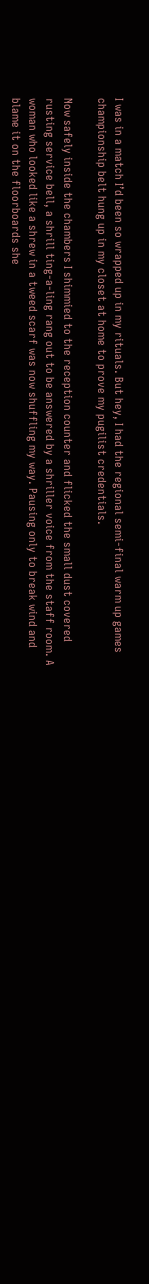I was in a match I’d been so wrapped up in my rituals. But hey, I had the regional semi-final warm up games championship belt hung up in my closet at home to prove my pugilist credentials.

Now safely inside the chambers I shimmied to the reception counter and flicked the small dust covered rusting service bell, a shrill ting-a-ling rang out to be answered by a shriller voice from the staff room. A woman who looked like a shrew in a tweed scarf was now shuffling my way. Pausing only to break wind and blame it on the floorboards she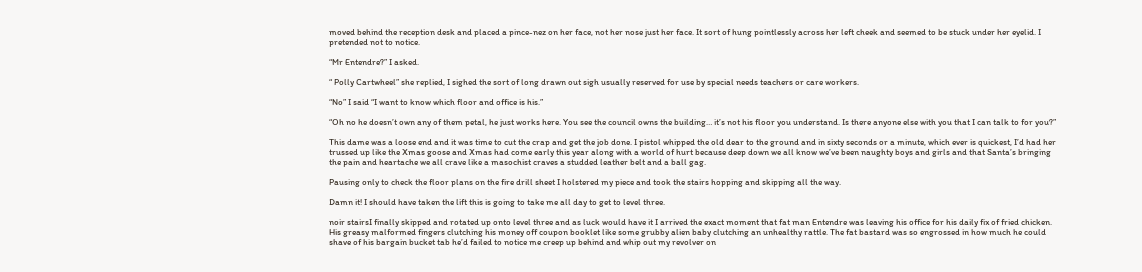moved behind the reception desk and placed a pince-nez on her face, not her nose just her face. It sort of hung pointlessly across her left cheek and seemed to be stuck under her eyelid. I pretended not to notice.

“Mr Entendre?” I asked.

“ Polly Cartwheel” she replied, I sighed the sort of long drawn out sigh usually reserved for use by special needs teachers or care workers.

“No” I said “I want to know which floor and office is his.”

“Oh no he doesn’t own any of them petal, he just works here. You see the council owns the building… it’s not his floor you understand. Is there anyone else with you that I can talk to for you?”

This dame was a loose end and it was time to cut the crap and get the job done. I pistol whipped the old dear to the ground and in sixty seconds or a minute, which ever is quickest, I’d had her trussed up like the Xmas goose and Xmas had come early this year along with a world of hurt because deep down we all know we’ve been naughty boys and girls and that Santa’s bringing the pain and heartache we all crave like a masochist craves a studded leather belt and a ball gag.

Pausing only to check the floor plans on the fire drill sheet I holstered my piece and took the stairs hopping and skipping all the way.

Damn it! I should have taken the lift this is going to take me all day to get to level three.

noir stairsI finally skipped and rotated up onto level three and as luck would have it I arrived the exact moment that fat man Entendre was leaving his office for his daily fix of fried chicken. His greasy malformed fingers clutching his money off coupon booklet like some grubby alien baby clutching an unhealthy rattle. The fat bastard was so engrossed in how much he could shave of his bargain bucket tab he’d failed to notice me creep up behind and whip out my revolver on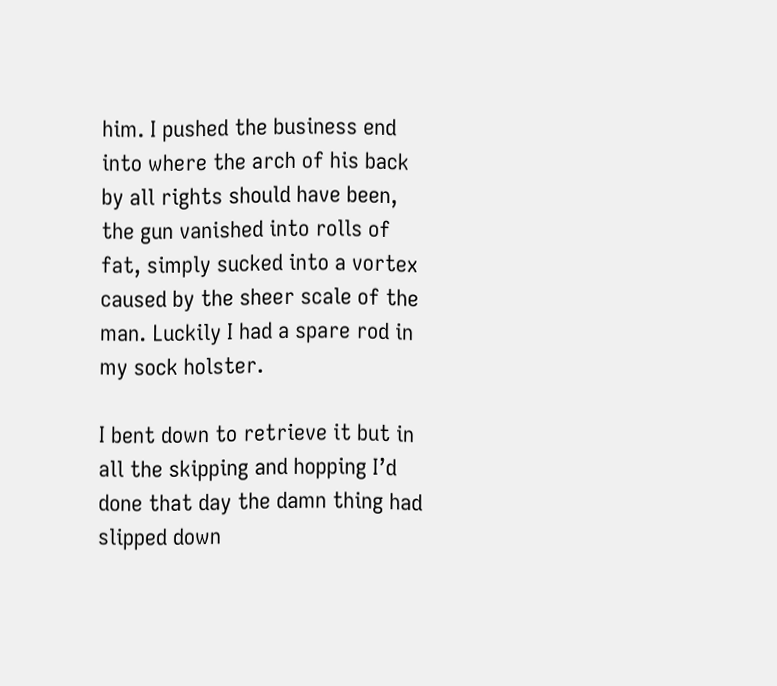him. I pushed the business end into where the arch of his back by all rights should have been, the gun vanished into rolls of fat, simply sucked into a vortex caused by the sheer scale of the man. Luckily I had a spare rod in my sock holster.

I bent down to retrieve it but in all the skipping and hopping I’d done that day the damn thing had slipped down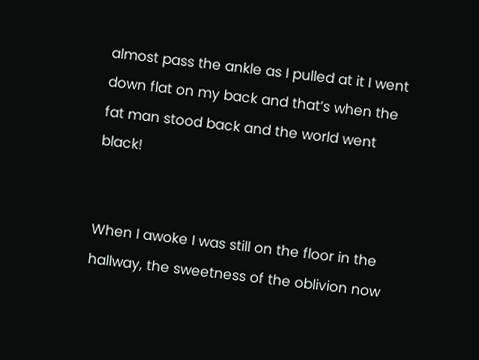almost pass the ankle as I pulled at it I went down flat on my back and that’s when the fat man stood back and the world went black!


When I awoke I was still on the floor in the hallway, the sweetness of the oblivion now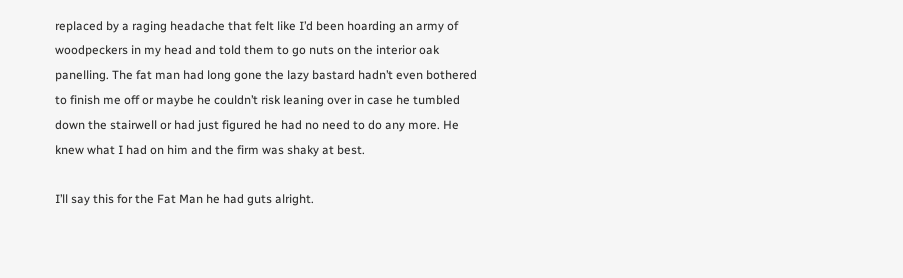replaced by a raging headache that felt like I’d been hoarding an army of woodpeckers in my head and told them to go nuts on the interior oak panelling. The fat man had long gone the lazy bastard hadn’t even bothered to finish me off or maybe he couldn’t risk leaning over in case he tumbled down the stairwell or had just figured he had no need to do any more. He knew what I had on him and the firm was shaky at best.

I’ll say this for the Fat Man he had guts alright.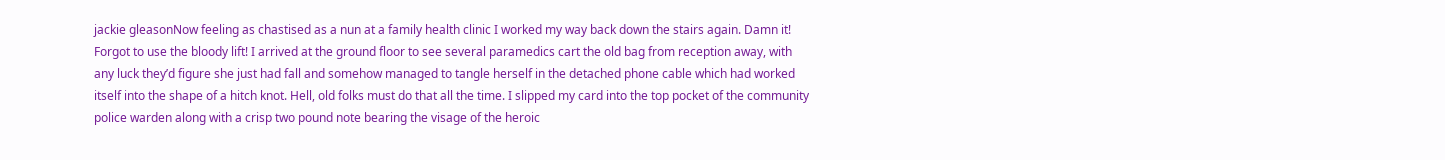jackie gleasonNow feeling as chastised as a nun at a family health clinic I worked my way back down the stairs again. Damn it! Forgot to use the bloody lift! I arrived at the ground floor to see several paramedics cart the old bag from reception away, with any luck they’d figure she just had fall and somehow managed to tangle herself in the detached phone cable which had worked itself into the shape of a hitch knot. Hell, old folks must do that all the time. I slipped my card into the top pocket of the community police warden along with a crisp two pound note bearing the visage of the heroic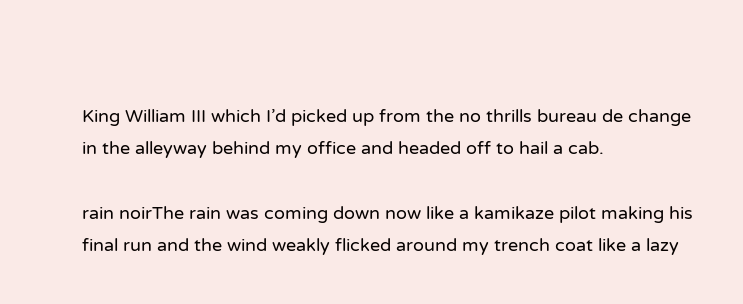King William III which I’d picked up from the no thrills bureau de change in the alleyway behind my office and headed off to hail a cab.

rain noirThe rain was coming down now like a kamikaze pilot making his final run and the wind weakly flicked around my trench coat like a lazy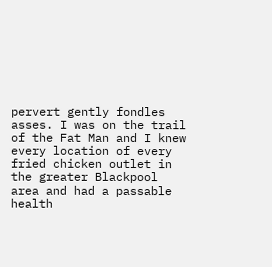pervert gently fondles asses. I was on the trail of the Fat Man and I knew every location of every fried chicken outlet in the greater Blackpool area and had a passable health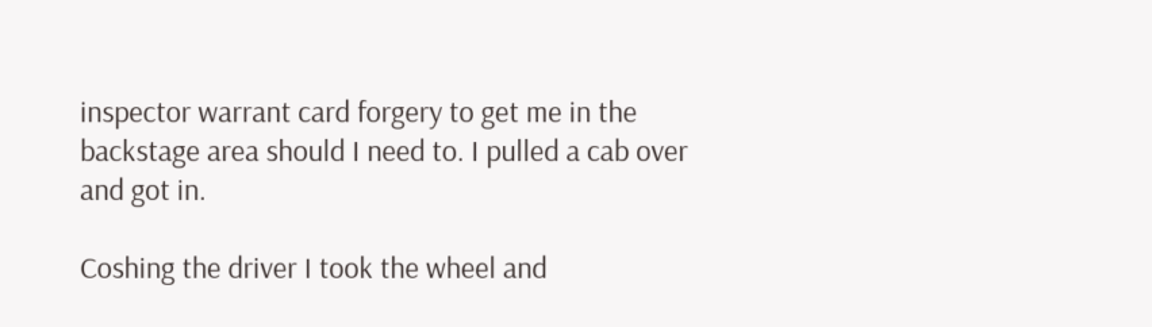inspector warrant card forgery to get me in the backstage area should I need to. I pulled a cab over and got in.

Coshing the driver I took the wheel and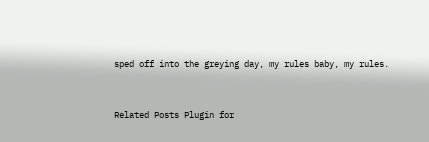sped off into the greying day, my rules baby, my rules.


Related Posts Plugin for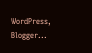WordPress, Blogger...